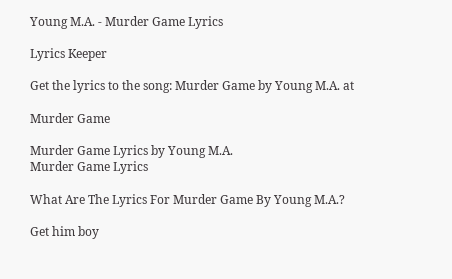Young M.A. - Murder Game Lyrics

Lyrics Keeper

Get the lyrics to the song: Murder Game by Young M.A. at

Murder Game

Murder Game Lyrics by Young M.A.
Murder Game Lyrics

What Are The Lyrics For Murder Game By Young M.A.?

Get him boy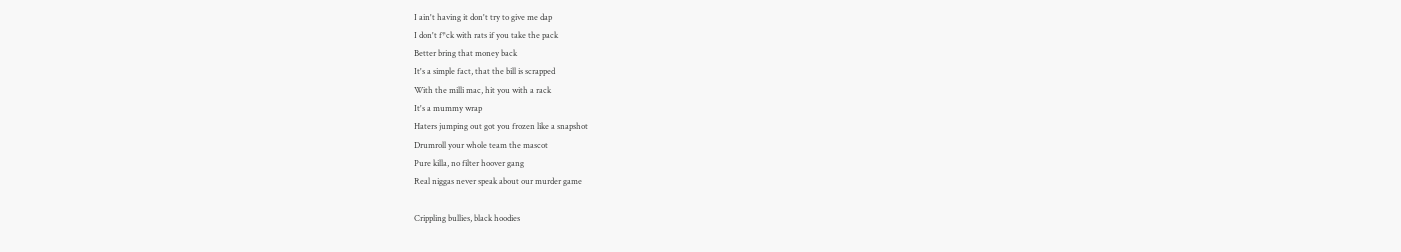I ain't having it don't try to give me dap
I don't f*ck with rats if you take the pack
Better bring that money back
It's a simple fact, that the bill is scrapped
With the milli mac, hit you with a rack
It's a mummy wrap
Haters jumping out got you frozen like a snapshot
Drumroll your whole team the mascot
Pure killa, no filter hoover gang
Real niggas never speak about our murder game

Crippling bullies, black hoodies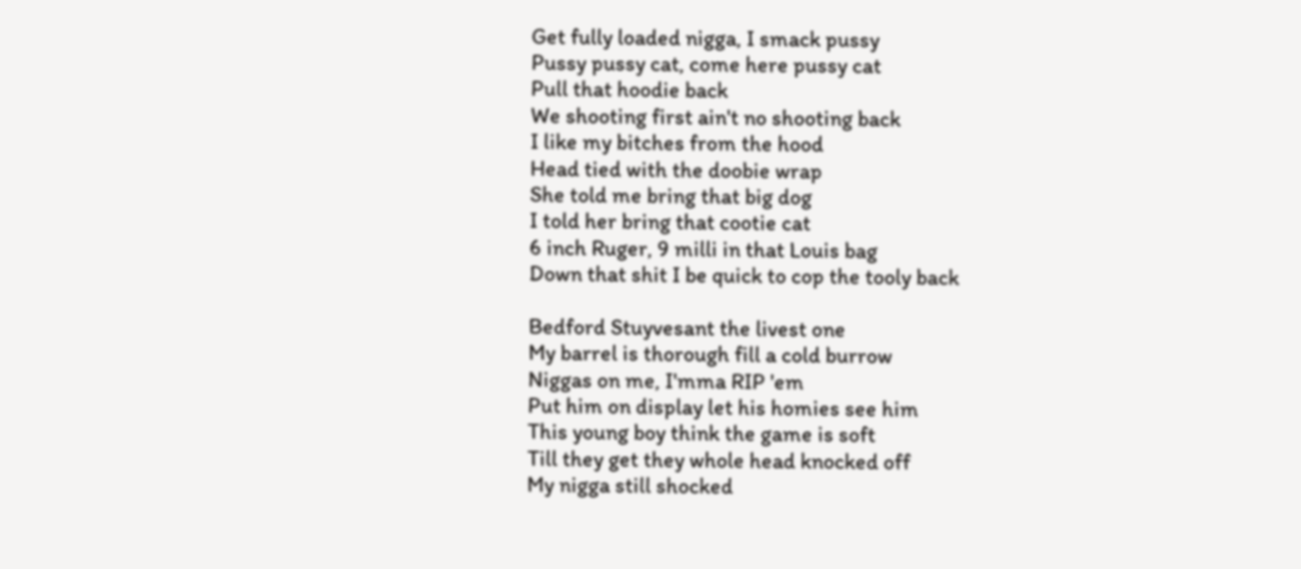Get fully loaded nigga, I smack pussy
Pussy pussy cat, come here pussy cat
Pull that hoodie back
We shooting first ain't no shooting back
I like my bitches from the hood
Head tied with the doobie wrap
She told me bring that big dog
I told her bring that cootie cat
6 inch Ruger, 9 milli in that Louis bag
Down that shit I be quick to cop the tooly back

Bedford Stuyvesant the livest one
My barrel is thorough fill a cold burrow
Niggas on me, I'mma RIP 'em
Put him on display let his homies see him
This young boy think the game is soft
Till they get they whole head knocked off
My nigga still shocked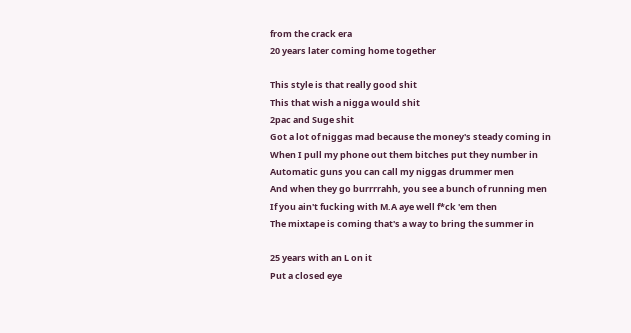from the crack era
20 years later coming home together

This style is that really good shit
This that wish a nigga would shit
2pac and Suge shit
Got a lot of niggas mad because the money's steady coming in
When I pull my phone out them bitches put they number in
Automatic guns you can call my niggas drummer men
And when they go burrrrahh, you see a bunch of running men
If you ain't fucking with M.A aye well f*ck 'em then
The mixtape is coming that's a way to bring the summer in

25 years with an L on it
Put a closed eye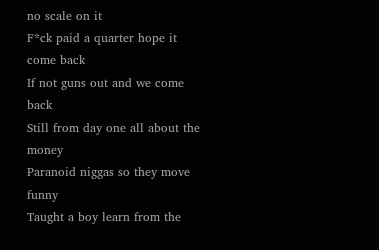no scale on it
F*ck paid a quarter hope it come back
If not guns out and we come back
Still from day one all about the money
Paranoid niggas so they move funny
Taught a boy learn from the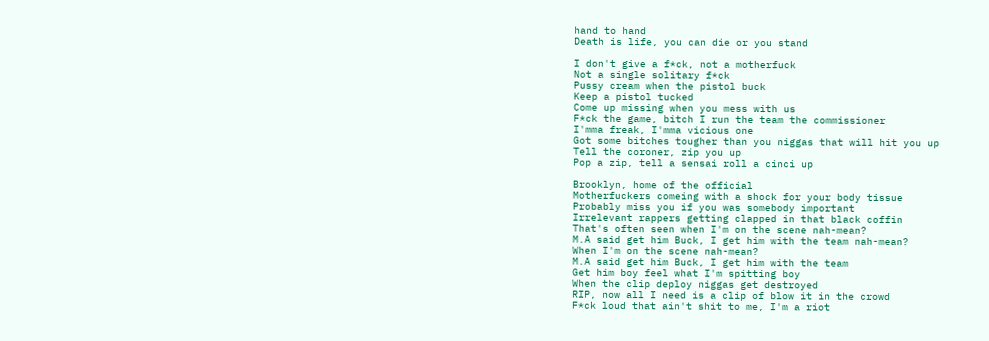hand to hand
Death is life, you can die or you stand

I don't give a f*ck, not a motherfuck
Not a single solitary f*ck
Pussy cream when the pistol buck
Keep a pistol tucked
Come up missing when you mess with us
F*ck the game, bitch I run the team the commissioner
I'mma freak, I'mma vicious one
Got some bitches tougher than you niggas that will hit you up
Tell the coroner, zip you up
Pop a zip, tell a sensai roll a cinci up

Brooklyn, home of the official
Motherfuckers comeing with a shock for your body tissue
Probably miss you if you was somebody important
Irrelevant rappers getting clapped in that black coffin
That's often seen when I'm on the scene nah-mean?
M.A said get him Buck, I get him with the team nah-mean?
When I'm on the scene nah-mean?
M.A said get him Buck, I get him with the team
Get him boy feel what I'm spitting boy
When the clip deploy niggas get destroyed
RIP, now all I need is a clip of blow it in the crowd
F*ck loud that ain't shit to me, I'm a riot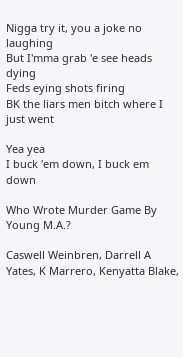Nigga try it, you a joke no laughing
But I'mma grab 'e see heads dying
Feds eying shots firing
BK the liars men bitch where I just went

Yea yea
I buck 'em down, I buck em down

Who Wrote Murder Game By Young M.A.?

Caswell Weinbren, Darrell A Yates, K Marrero, Kenyatta Blake,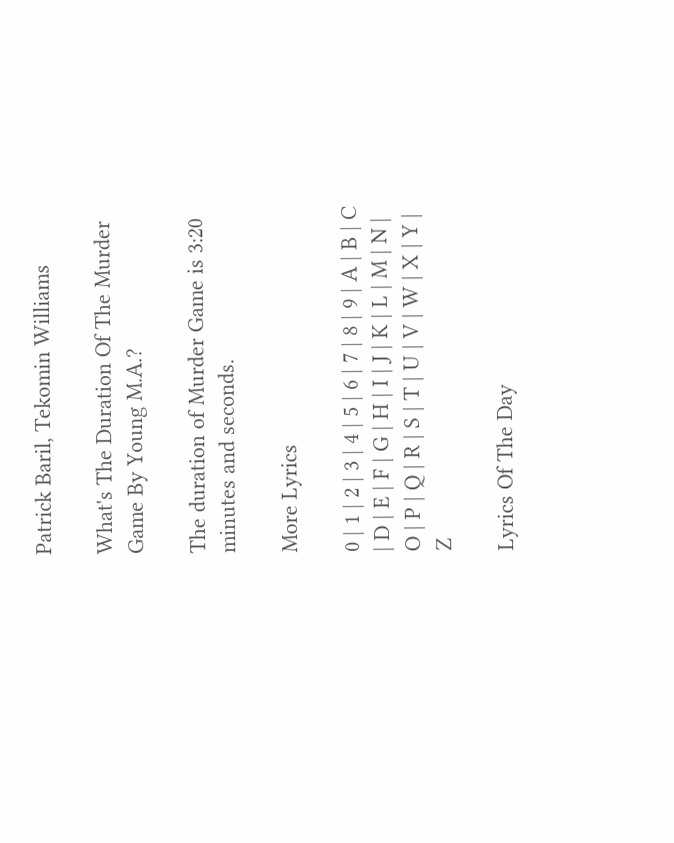Patrick Baril, Tekomin Williams

What's The Duration Of The Murder Game By Young M.A.?

The duration of Murder Game is 3:20 minutes and seconds.

More Lyrics

0 | 1 | 2 | 3 | 4 | 5 | 6 | 7 | 8 | 9 | A | B | C | D | E | F | G | H | I | J | K | L | M | N | O | P | Q | R | S | T | U | V | W | X | Y | Z

Lyrics Of The Day